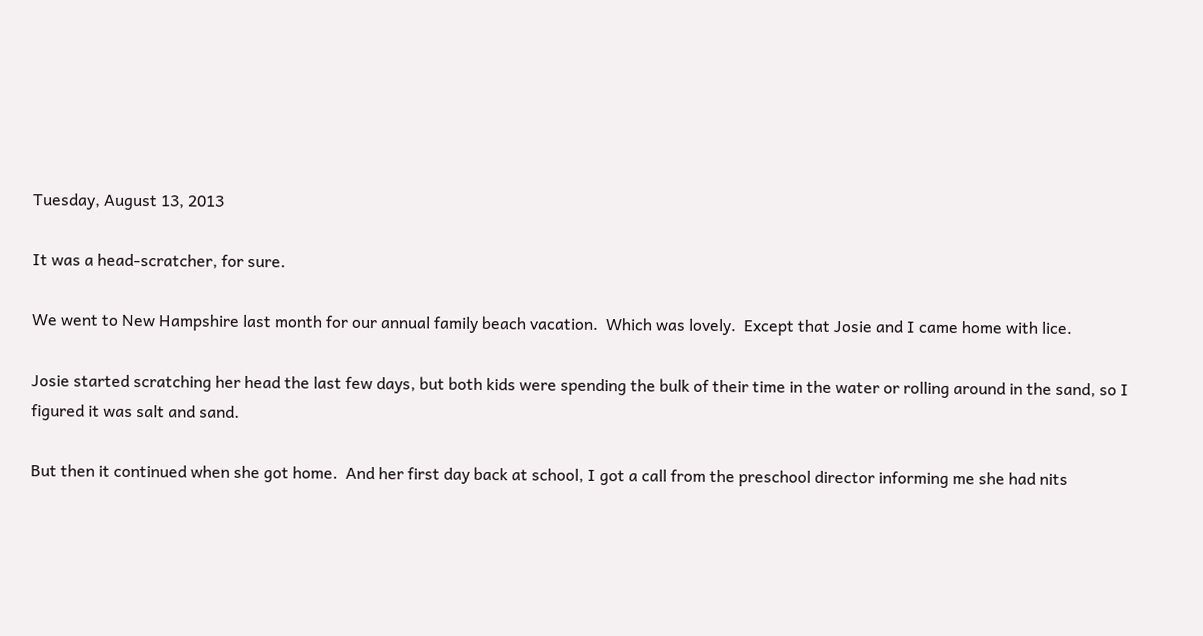Tuesday, August 13, 2013

It was a head-scratcher, for sure.

We went to New Hampshire last month for our annual family beach vacation.  Which was lovely.  Except that Josie and I came home with lice.

Josie started scratching her head the last few days, but both kids were spending the bulk of their time in the water or rolling around in the sand, so I figured it was salt and sand.

But then it continued when she got home.  And her first day back at school, I got a call from the preschool director informing me she had nits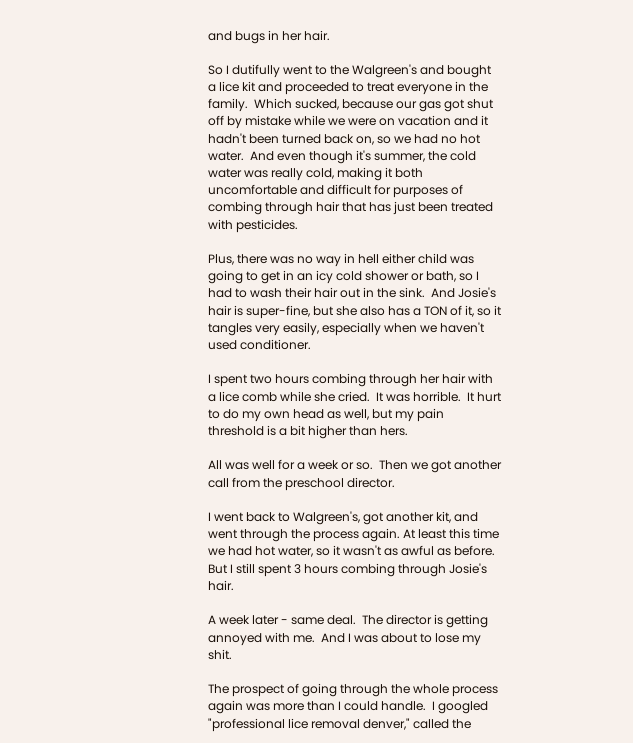and bugs in her hair.

So I dutifully went to the Walgreen's and bought a lice kit and proceeded to treat everyone in the family.  Which sucked, because our gas got shut off by mistake while we were on vacation and it hadn't been turned back on, so we had no hot water.  And even though it's summer, the cold water was really cold, making it both uncomfortable and difficult for purposes of combing through hair that has just been treated with pesticides.

Plus, there was no way in hell either child was going to get in an icy cold shower or bath, so I had to wash their hair out in the sink.  And Josie's hair is super-fine, but she also has a TON of it, so it tangles very easily, especially when we haven't used conditioner.

I spent two hours combing through her hair with a lice comb while she cried.  It was horrible.  It hurt to do my own head as well, but my pain threshold is a bit higher than hers.

All was well for a week or so.  Then we got another call from the preschool director.

I went back to Walgreen's, got another kit, and went through the process again. At least this time we had hot water, so it wasn't as awful as before.  But I still spent 3 hours combing through Josie's hair.

A week later - same deal.  The director is getting annoyed with me.  And I was about to lose my shit.

The prospect of going through the whole process again was more than I could handle.  I googled "professional lice removal denver," called the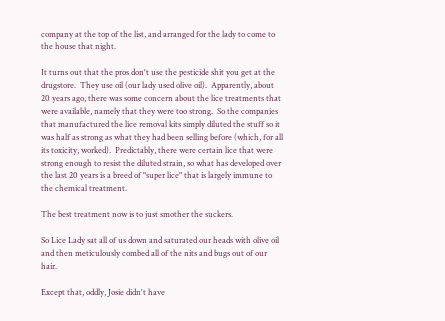company at the top of the list, and arranged for the lady to come to the house that night.

It turns out that the pros don't use the pesticide shit you get at the drugstore.  They use oil (our lady used olive oil).  Apparently, about 20 years ago, there was some concern about the lice treatments that were available, namely that they were too strong.  So the companies that manufactured the lice removal kits simply diluted the stuff so it was half as strong as what they had been selling before (which, for all its toxicity, worked).  Predictably, there were certain lice that were strong enough to resist the diluted strain, so what has developed over the last 20 years is a breed of "super lice" that is largely immune to the chemical treatment.

The best treatment now is to just smother the suckers.

So Lice Lady sat all of us down and saturated our heads with olive oil and then meticulously combed all of the nits and bugs out of our hair.

Except that, oddly, Josie didn't have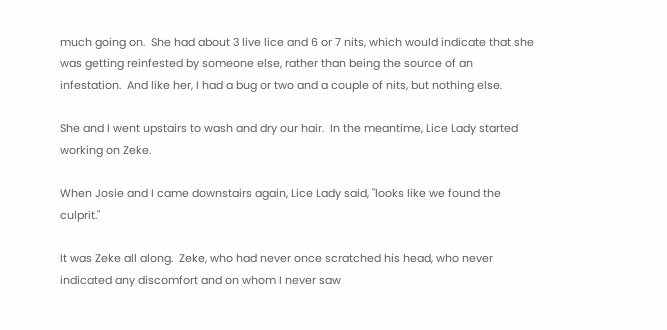much going on.  She had about 3 live lice and 6 or 7 nits, which would indicate that she was getting reinfested by someone else, rather than being the source of an infestation.  And like her, I had a bug or two and a couple of nits, but nothing else.

She and I went upstairs to wash and dry our hair.  In the meantime, Lice Lady started working on Zeke.

When Josie and I came downstairs again, Lice Lady said, "looks like we found the culprit."

It was Zeke all along.  Zeke, who had never once scratched his head, who never indicated any discomfort and on whom I never saw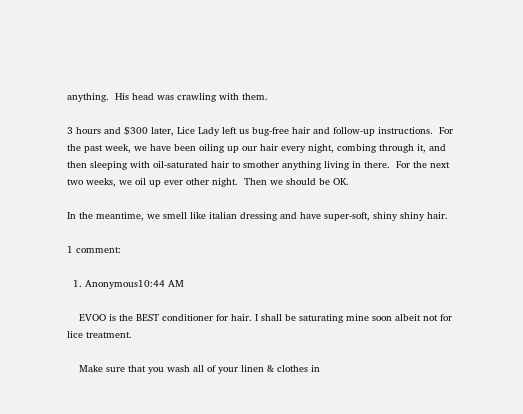anything.  His head was crawling with them.

3 hours and $300 later, Lice Lady left us bug-free hair and follow-up instructions.  For the past week, we have been oiling up our hair every night, combing through it, and then sleeping with oil-saturated hair to smother anything living in there.  For the next two weeks, we oil up ever other night.  Then we should be OK.

In the meantime, we smell like italian dressing and have super-soft, shiny shiny hair.

1 comment:

  1. Anonymous10:44 AM

    EVOO is the BEST conditioner for hair. I shall be saturating mine soon albeit not for lice treatment.

    Make sure that you wash all of your linen & clothes in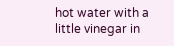hot water with a little vinegar in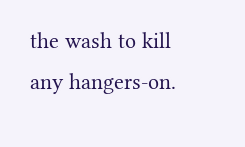the wash to kill any hangers-on.